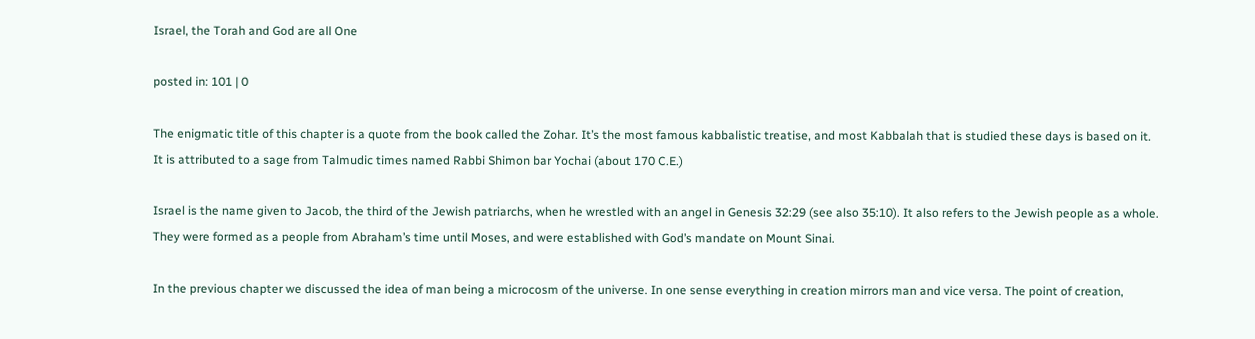Israel, the Torah and God are all One

posted in: 101 | 0

The enigmatic title of this chapter is a quote from the book called the Zohar. It’s the most famous kabbalistic treatise, and most Kabbalah that is studied these days is based on it. It is attributed to a sage from Talmudic times named Rabbi Shimon bar Yochai (about 170 C.E.)

Israel is the name given to Jacob, the third of the Jewish patriarchs, when he wrestled with an angel in Genesis 32:29 (see also 35:10). It also refers to the Jewish people as a whole. They were formed as a people from Abraham’s time until Moses, and were established with God’s mandate on Mount Sinai.

In the previous chapter we discussed the idea of man being a microcosm of the universe. In one sense everything in creation mirrors man and vice versa. The point of creation,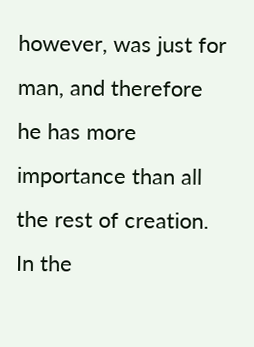however, was just for man, and therefore he has more importance than all the rest of creation. In the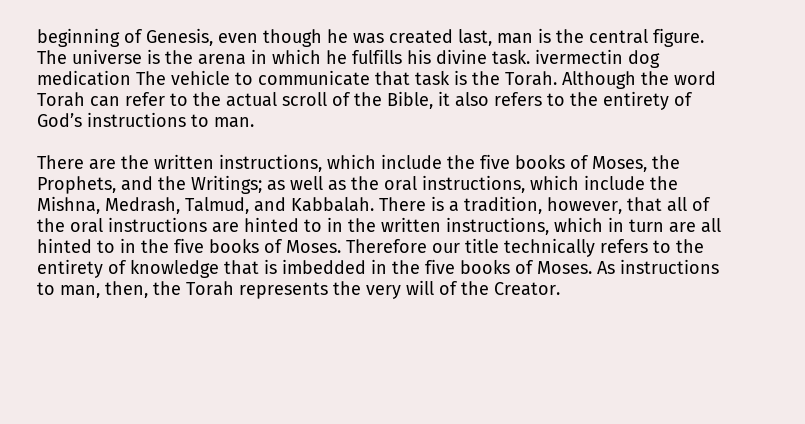beginning of Genesis, even though he was created last, man is the central figure. The universe is the arena in which he fulfills his divine task. ivermectin dog medication The vehicle to communicate that task is the Torah. Although the word Torah can refer to the actual scroll of the Bible, it also refers to the entirety of God’s instructions to man.

There are the written instructions, which include the five books of Moses, the Prophets, and the Writings; as well as the oral instructions, which include the Mishna, Medrash, Talmud, and Kabbalah. There is a tradition, however, that all of the oral instructions are hinted to in the written instructions, which in turn are all hinted to in the five books of Moses. Therefore our title technically refers to the entirety of knowledge that is imbedded in the five books of Moses. As instructions to man, then, the Torah represents the very will of the Creator.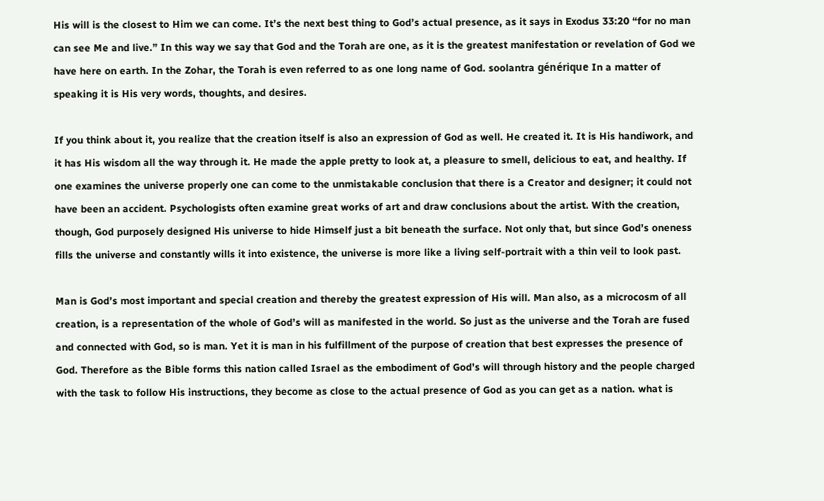His will is the closest to Him we can come. It’s the next best thing to God’s actual presence, as it says in Exodus 33:20 “for no man can see Me and live.” In this way we say that God and the Torah are one, as it is the greatest manifestation or revelation of God we have here on earth. In the Zohar, the Torah is even referred to as one long name of God. soolantra générique In a matter of speaking it is His very words, thoughts, and desires.

If you think about it, you realize that the creation itself is also an expression of God as well. He created it. It is His handiwork, and it has His wisdom all the way through it. He made the apple pretty to look at, a pleasure to smell, delicious to eat, and healthy. If one examines the universe properly one can come to the unmistakable conclusion that there is a Creator and designer; it could not have been an accident. Psychologists often examine great works of art and draw conclusions about the artist. With the creation, though, God purposely designed His universe to hide Himself just a bit beneath the surface. Not only that, but since God’s oneness fills the universe and constantly wills it into existence, the universe is more like a living self-portrait with a thin veil to look past.

Man is God’s most important and special creation and thereby the greatest expression of His will. Man also, as a microcosm of all creation, is a representation of the whole of God’s will as manifested in the world. So just as the universe and the Torah are fused and connected with God, so is man. Yet it is man in his fulfillment of the purpose of creation that best expresses the presence of God. Therefore as the Bible forms this nation called Israel as the embodiment of God’s will through history and the people charged with the task to follow His instructions, they become as close to the actual presence of God as you can get as a nation. what is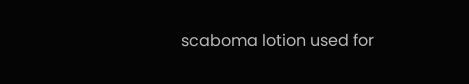scaboma lotion used for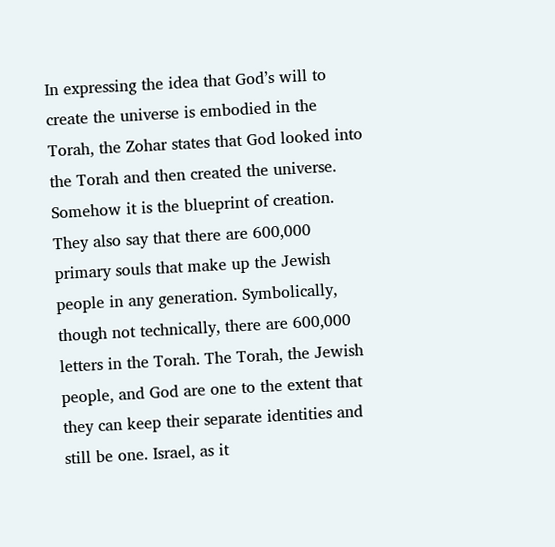In expressing the idea that God’s will to create the universe is embodied in the Torah, the Zohar states that God looked into the Torah and then created the universe. Somehow it is the blueprint of creation. They also say that there are 600,000 primary souls that make up the Jewish people in any generation. Symbolically, though not technically, there are 600,000 letters in the Torah. The Torah, the Jewish people, and God are one to the extent that they can keep their separate identities and still be one. Israel, as it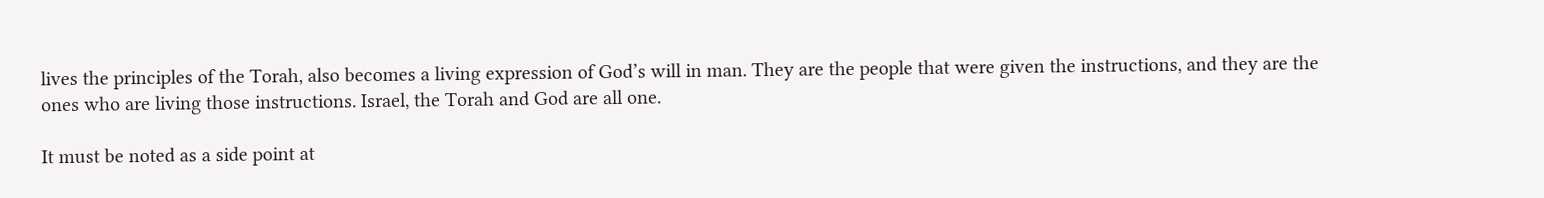lives the principles of the Torah, also becomes a living expression of God’s will in man. They are the people that were given the instructions, and they are the ones who are living those instructions. Israel, the Torah and God are all one.

It must be noted as a side point at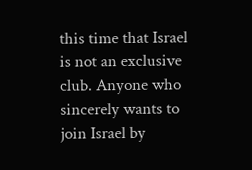this time that Israel is not an exclusive club. Anyone who sincerely wants to join Israel by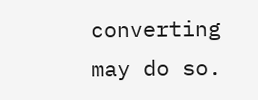converting may do so.